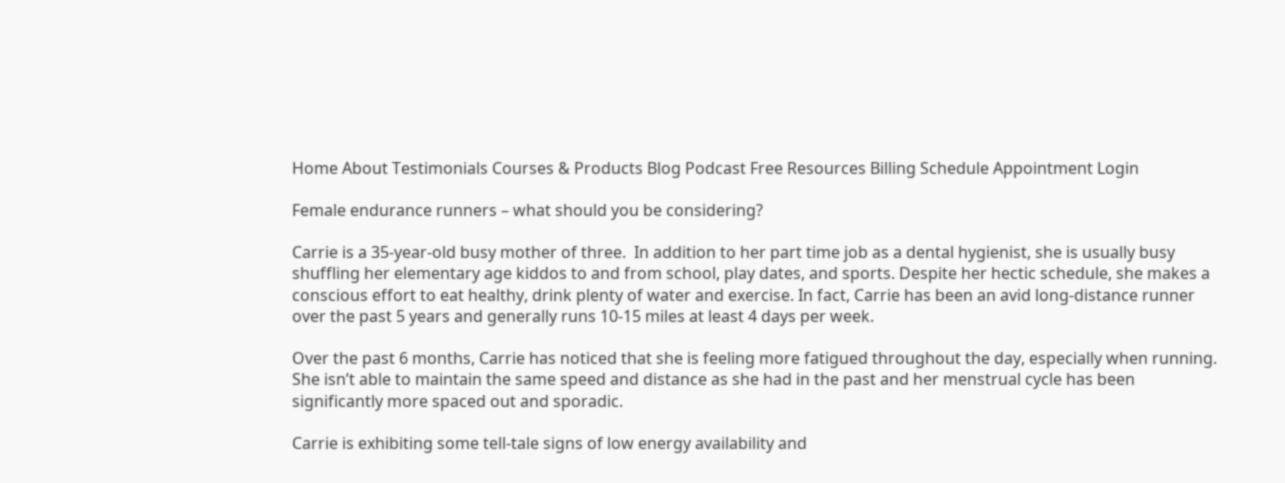Home About Testimonials Courses & Products Blog Podcast Free Resources Billing Schedule Appointment Login

Female endurance runners – what should you be considering?

Carrie is a 35-year-old busy mother of three.  In addition to her part time job as a dental hygienist, she is usually busy shuffling her elementary age kiddos to and from school, play dates, and sports. Despite her hectic schedule, she makes a conscious effort to eat healthy, drink plenty of water and exercise. In fact, Carrie has been an avid long-distance runner over the past 5 years and generally runs 10-15 miles at least 4 days per week.

Over the past 6 months, Carrie has noticed that she is feeling more fatigued throughout the day, especially when running. She isn’t able to maintain the same speed and distance as she had in the past and her menstrual cycle has been significantly more spaced out and sporadic.

Carrie is exhibiting some tell-tale signs of low energy availability and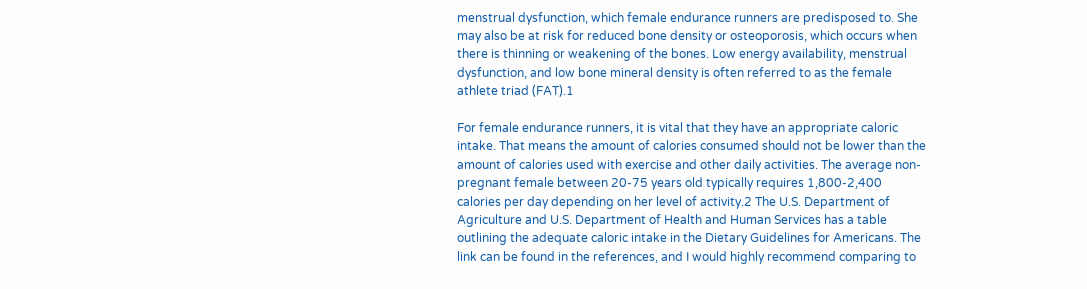menstrual dysfunction, which female endurance runners are predisposed to. She may also be at risk for reduced bone density or osteoporosis, which occurs when there is thinning or weakening of the bones. Low energy availability, menstrual dysfunction, and low bone mineral density is often referred to as the female athlete triad (FAT).1

For female endurance runners, it is vital that they have an appropriate caloric intake. That means the amount of calories consumed should not be lower than the amount of calories used with exercise and other daily activities. The average non-pregnant female between 20-75 years old typically requires 1,800-2,400 calories per day depending on her level of activity.2 The U.S. Department of Agriculture and U.S. Department of Health and Human Services has a table outlining the adequate caloric intake in the Dietary Guidelines for Americans. The link can be found in the references, and I would highly recommend comparing to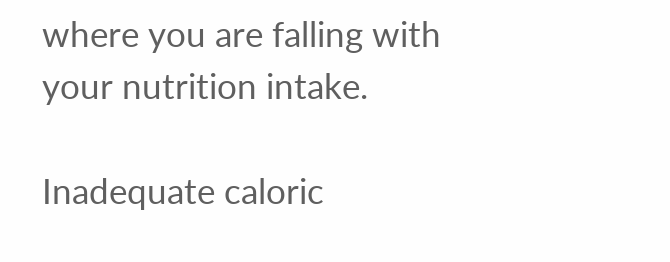where you are falling with your nutrition intake.

Inadequate caloric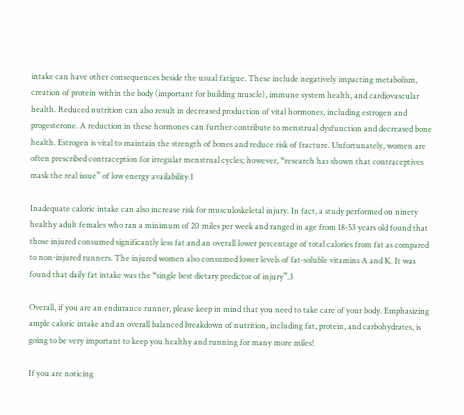intake can have other consequences beside the usual fatigue. These include negatively impacting metabolism, creation of protein within the body (important for building muscle), immune system health, and cardiovascular health. Reduced nutrition can also result in decreased production of vital hormones, including estrogen and progesterone. A reduction in these hormones can further contribute to menstrual dysfunction and decreased bone health. Estrogen is vital to maintain the strength of bones and reduce risk of fracture. Unfortunately, women are often prescribed contraception for irregular menstrual cycles; however, “research has shown that contraceptives mask the real issue” of low energy availability.1

Inadequate caloric intake can also increase risk for musculoskeletal injury. In fact, a study performed on ninety healthy adult females who ran a minimum of 20 miles per week and ranged in age from 18-53 years old found that those injured consumed significantly less fat and an overall lower percentage of total calories from fat as compared to non-injured runners. The injured women also consumed lower levels of fat-soluble vitamins A and K. It was found that daily fat intake was the “single best dietary predictor of injury”.3

Overall, if you are an endurance runner, please keep in mind that you need to take care of your body. Emphasizing ample caloric intake and an overall balanced breakdown of nutrition, including fat, protein, and carbohydrates, is going to be very important to keep you healthy and running for many more miles!

If you are noticing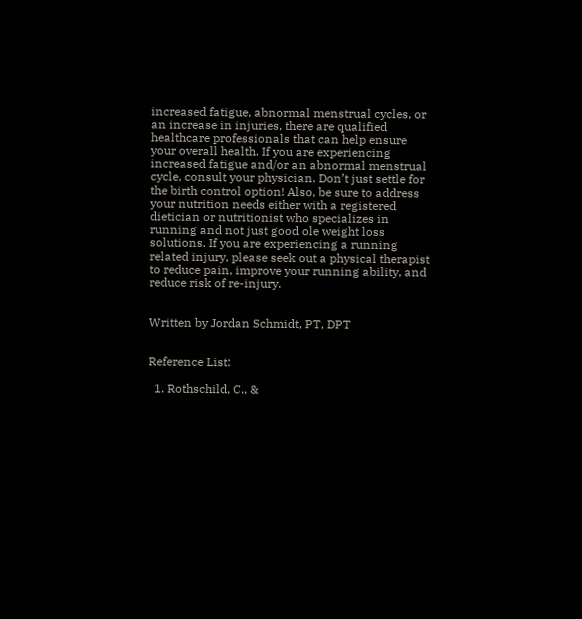increased fatigue, abnormal menstrual cycles, or an increase in injuries, there are qualified healthcare professionals that can help ensure your overall health. If you are experiencing increased fatigue and/or an abnormal menstrual cycle, consult your physician. Don’t just settle for the birth control option! Also, be sure to address your nutrition needs either with a registered dietician or nutritionist who specializes in running and not just good ole weight loss solutions. If you are experiencing a running related injury, please seek out a physical therapist to reduce pain, improve your running ability, and reduce risk of re-injury.


Written by Jordan Schmidt, PT, DPT


Reference List:

  1. Rothschild, C., &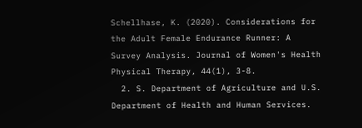Schellhase, K. (2020). Considerations for the Adult Female Endurance Runner: A Survey Analysis. Journal of Women's Health Physical Therapy, 44(1), 3-8.
  2. S. Department of Agriculture and U.S. Department of Health and Human Services.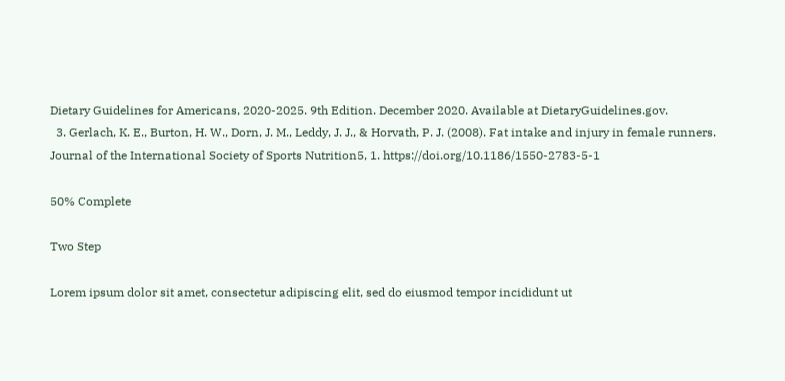Dietary Guidelines for Americans, 2020-2025. 9th Edition. December 2020. Available at DietaryGuidelines.gov.
  3. Gerlach, K. E., Burton, H. W., Dorn, J. M., Leddy, J. J., & Horvath, P. J. (2008). Fat intake and injury in female runners. Journal of the International Society of Sports Nutrition5, 1. https://doi.org/10.1186/1550-2783-5-1

50% Complete

Two Step

Lorem ipsum dolor sit amet, consectetur adipiscing elit, sed do eiusmod tempor incididunt ut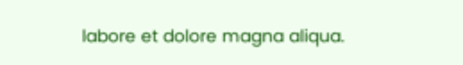labore et dolore magna aliqua.